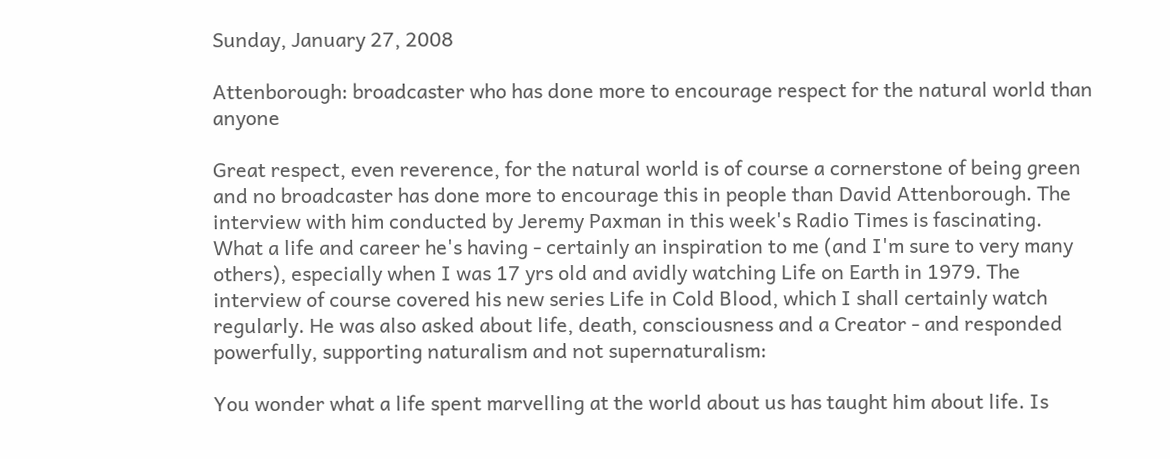Sunday, January 27, 2008

Attenborough: broadcaster who has done more to encourage respect for the natural world than anyone

Great respect, even reverence, for the natural world is of course a cornerstone of being green and no broadcaster has done more to encourage this in people than David Attenborough. The interview with him conducted by Jeremy Paxman in this week's Radio Times is fascinating. What a life and career he's having - certainly an inspiration to me (and I'm sure to very many others), especially when I was 17 yrs old and avidly watching Life on Earth in 1979. The interview of course covered his new series Life in Cold Blood, which I shall certainly watch regularly. He was also asked about life, death, consciousness and a Creator - and responded powerfully, supporting naturalism and not supernaturalism:

You wonder what a life spent marvelling at the world about us has taught him about life. Is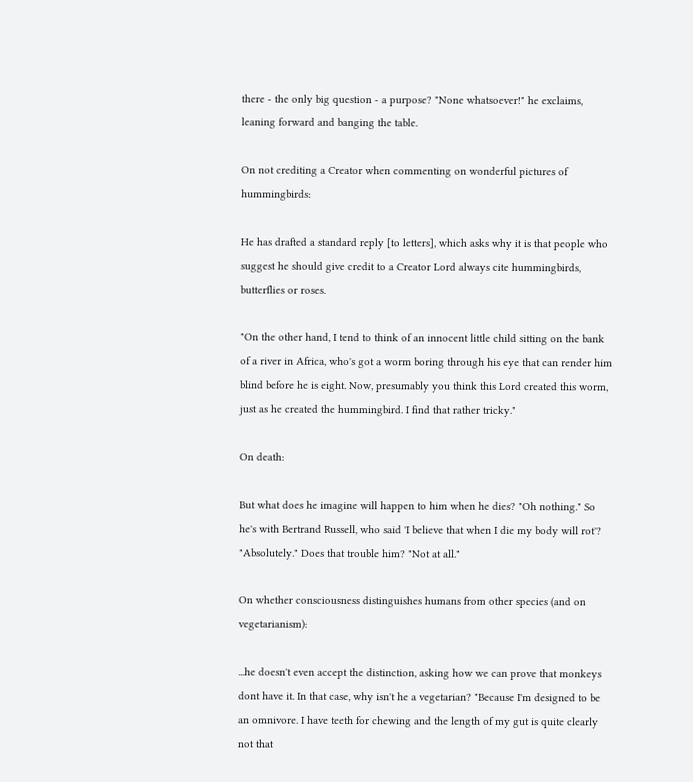there - the only big question - a purpose? "None whatsoever!" he exclaims, leaning forward and banging the table.

On not crediting a Creator when commenting on wonderful pictures of hummingbirds:

He has drafted a standard reply [to letters], which asks why it is that people who suggest he should give credit to a Creator Lord always cite hummingbirds, butterflies or roses.

"On the other hand, I tend to think of an innocent little child sitting on the bank of a river in Africa, who's got a worm boring through his eye that can render him blind before he is eight. Now, presumably you think this Lord created this worm, just as he created the hummingbird. I find that rather tricky."

On death:

But what does he imagine will happen to him when he dies? "Oh nothing." So he's with Bertrand Russell, who said 'I believe that when I die my body will rot'? "Absolutely." Does that trouble him? "Not at all."

On whether consciousness distinguishes humans from other species (and on vegetarianism):

...he doesn't even accept the distinction, asking how we can prove that monkeys dont have it. In that case, why isn't he a vegetarian? "Because I'm designed to be an omnivore. I have teeth for chewing and the length of my gut is quite clearly not that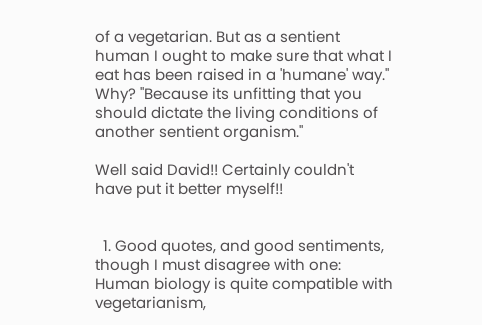of a vegetarian. But as a sentient human I ought to make sure that what I eat has been raised in a 'humane' way." Why? "Because its unfitting that you should dictate the living conditions of another sentient organism."

Well said David!! Certainly couldn't have put it better myself!!


  1. Good quotes, and good sentiments, though I must disagree with one: Human biology is quite compatible with vegetarianism,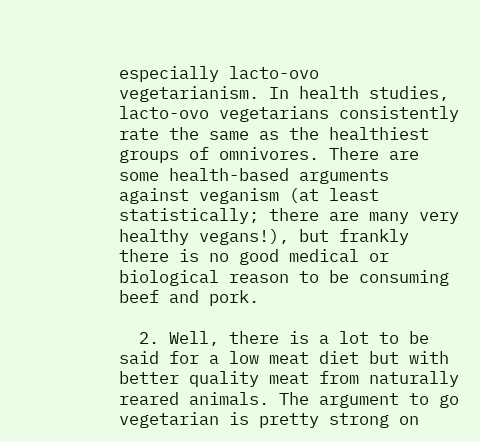especially lacto-ovo vegetarianism. In health studies, lacto-ovo vegetarians consistently rate the same as the healthiest groups of omnivores. There are some health-based arguments against veganism (at least statistically; there are many very healthy vegans!), but frankly there is no good medical or biological reason to be consuming beef and pork.

  2. Well, there is a lot to be said for a low meat diet but with better quality meat from naturally reared animals. The argument to go vegetarian is pretty strong on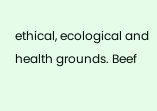ethical, ecological and health grounds. Beef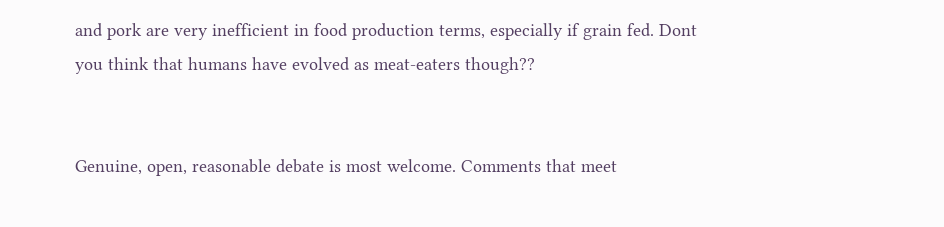and pork are very inefficient in food production terms, especially if grain fed. Dont you think that humans have evolved as meat-eaters though??


Genuine, open, reasonable debate is most welcome. Comments that meet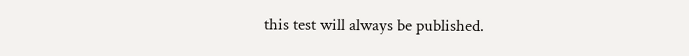this test will always be published.